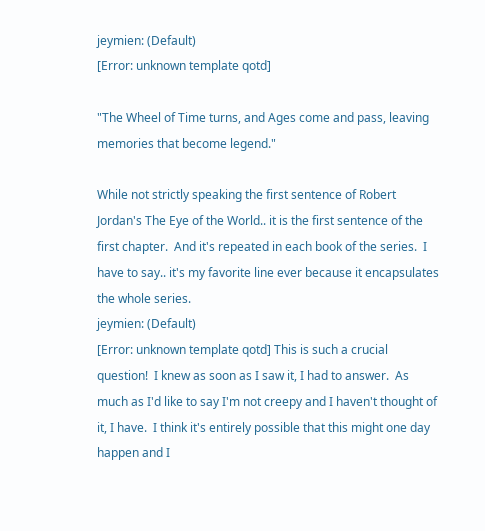jeymien: (Default)
[Error: unknown template qotd]

"The Wheel of Time turns, and Ages come and pass, leaving memories that become legend."

While not strictly speaking the first sentence of Robert Jordan's The Eye of the World.. it is the first sentence of the first chapter.  And it's repeated in each book of the series.  I have to say.. it's my favorite line ever because it encapsulates the whole series.
jeymien: (Default)
[Error: unknown template qotd] This is such a crucial question!  I knew as soon as I saw it, I had to answer.  As much as I'd like to say I'm not creepy and I haven't thought of it, I have.  I think it's entirely possible that this might one day happen and I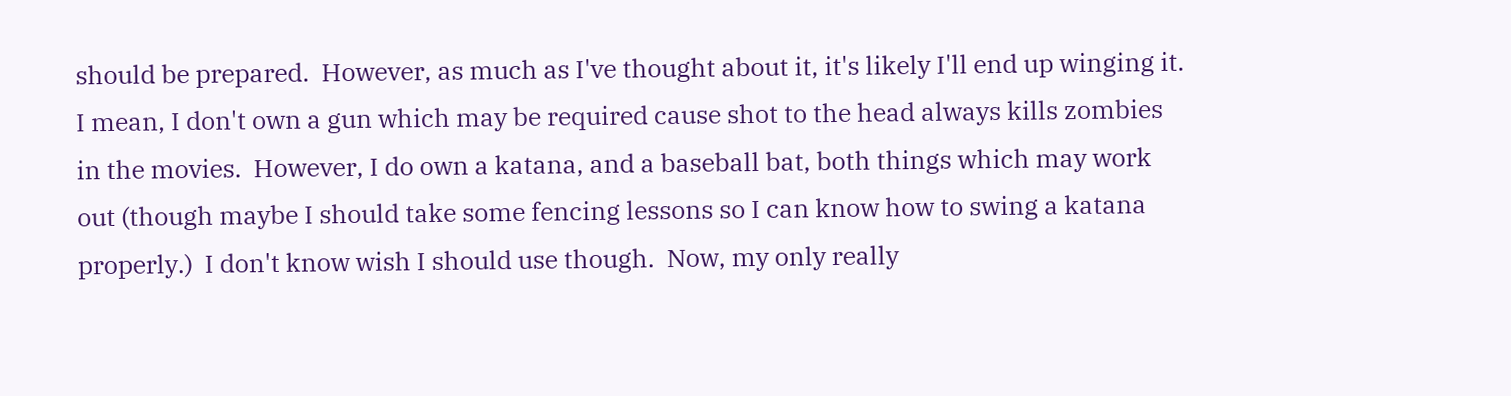should be prepared.  However, as much as I've thought about it, it's likely I'll end up winging it.  I mean, I don't own a gun which may be required cause shot to the head always kills zombies in the movies.  However, I do own a katana, and a baseball bat, both things which may work out (though maybe I should take some fencing lessons so I can know how to swing a katana properly.)  I don't know wish I should use though.  Now, my only really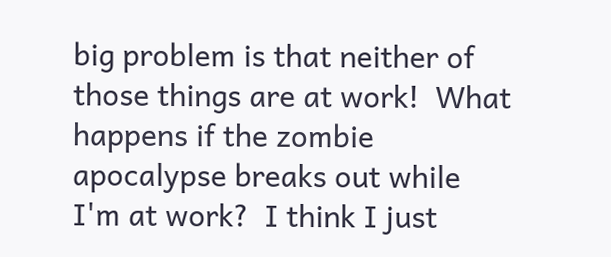big problem is that neither of those things are at work!  What happens if the zombie apocalypse breaks out while I'm at work?  I think I just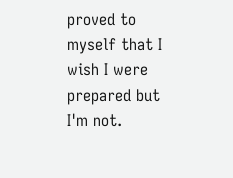proved to myself that I wish I were prepared but I'm not.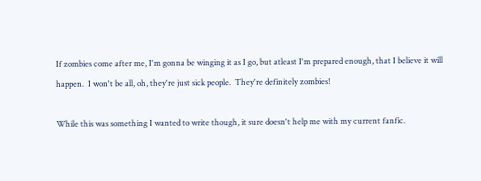If zombies come after me, I'm gonna be winging it as I go, but atleast I'm prepared enough, that I believe it will happen.  I won't be all, oh, they're just sick people.  They're definitely zombies!

While this was something I wanted to write though, it sure doesn't help me with my current fanfic.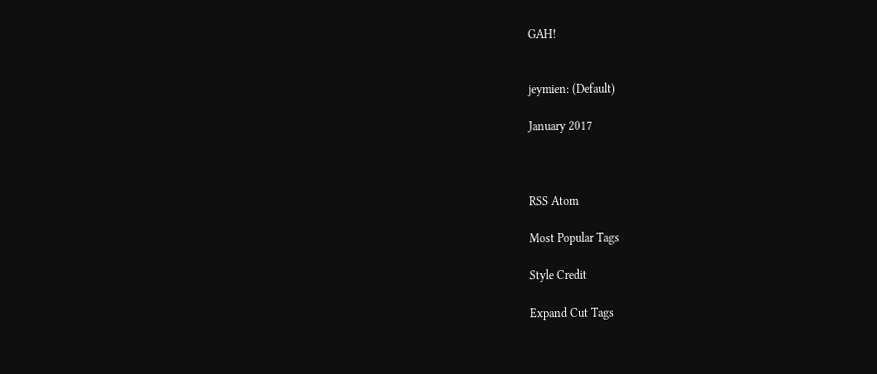GAH!


jeymien: (Default)

January 2017



RSS Atom

Most Popular Tags

Style Credit

Expand Cut Tags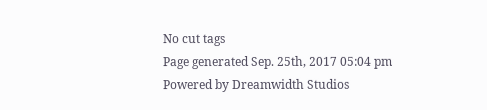No cut tags
Page generated Sep. 25th, 2017 05:04 pm
Powered by Dreamwidth Studios